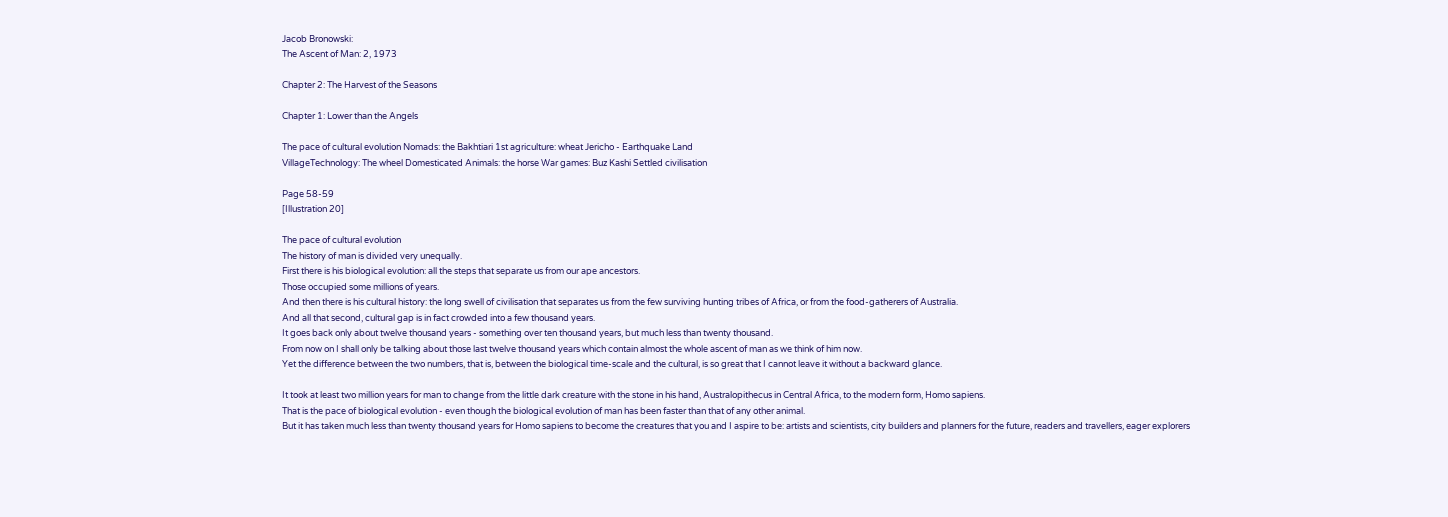Jacob Bronowski:
The Ascent of Man: 2, 1973

Chapter 2: The Harvest of the Seasons

Chapter 1: Lower than the Angels

The pace of cultural evolution Nomads: the Bakhtiari 1st agriculture: wheat Jericho - Earthquake Land
VillageTechnology: The wheel Domesticated Animals: the horse War games: Buz Kashi Settled civilisation

Page 58-59
[Illustration 20]

The pace of cultural evolution
The history of man is divided very unequally.
First there is his biological evolution: all the steps that separate us from our ape ancestors.
Those occupied some millions of years.
And then there is his cultural history: the long swell of civilisation that separates us from the few surviving hunting tribes of Africa, or from the food-gatherers of Australia.
And all that second, cultural gap is in fact crowded into a few thousand years.
It goes back only about twelve thousand years - something over ten thousand years, but much less than twenty thousand.
From now on I shall only be talking about those last twelve thousand years which contain almost the whole ascent of man as we think of him now.
Yet the difference between the two numbers, that is, between the biological time-scale and the cultural, is so great that I cannot leave it without a backward glance.

It took at least two million years for man to change from the little dark creature with the stone in his hand, Australopithecus in Central Africa, to the modern form, Homo sapiens.
That is the pace of biological evolution - even though the biological evolution of man has been faster than that of any other animal.
But it has taken much less than twenty thousand years for Homo sapiens to become the creatures that you and I aspire to be: artists and scientists, city builders and planners for the future, readers and travellers, eager explorers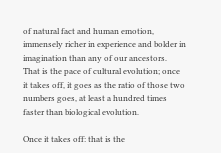of natural fact and human emotion, immensely richer in experience and bolder in imagination than any of our ancestors.
That is the pace of cultural evolution; once it takes off, it goes as the ratio of those two numbers goes, at least a hundred times faster than biological evolution.

Once it takes off: that is the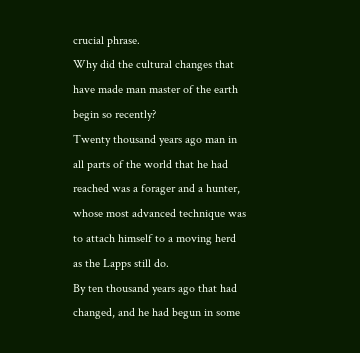crucial phrase.
Why did the cultural changes that have made man master of the earth begin so recently?
Twenty thousand years ago man in all parts of the world that he had reached was a forager and a hunter, whose most advanced technique was to attach himself to a moving herd as the Lapps still do.
By ten thousand years ago that had changed, and he had begun in some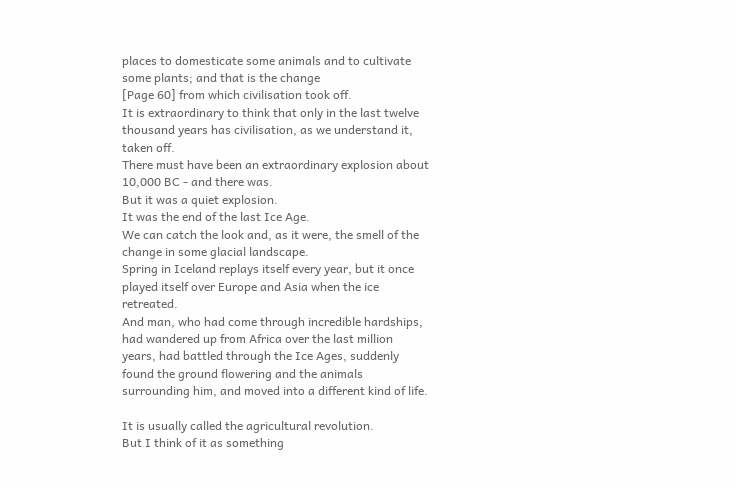places to domesticate some animals and to cultivate some plants; and that is the change
[Page 60] from which civilisation took off.
It is extraordinary to think that only in the last twelve thousand years has civilisation, as we understand it, taken off.
There must have been an extraordinary explosion about 10,000 BC - and there was.
But it was a quiet explosion.
It was the end of the last Ice Age.
We can catch the look and, as it were, the smell of the change in some glacial landscape.
Spring in Iceland replays itself every year, but it once played itself over Europe and Asia when the ice retreated.
And man, who had come through incredible hardships, had wandered up from Africa over the last million years, had battled through the Ice Ages, suddenly found the ground flowering and the animals surrounding him, and moved into a different kind of life.

It is usually called the agricultural revolution.
But I think of it as something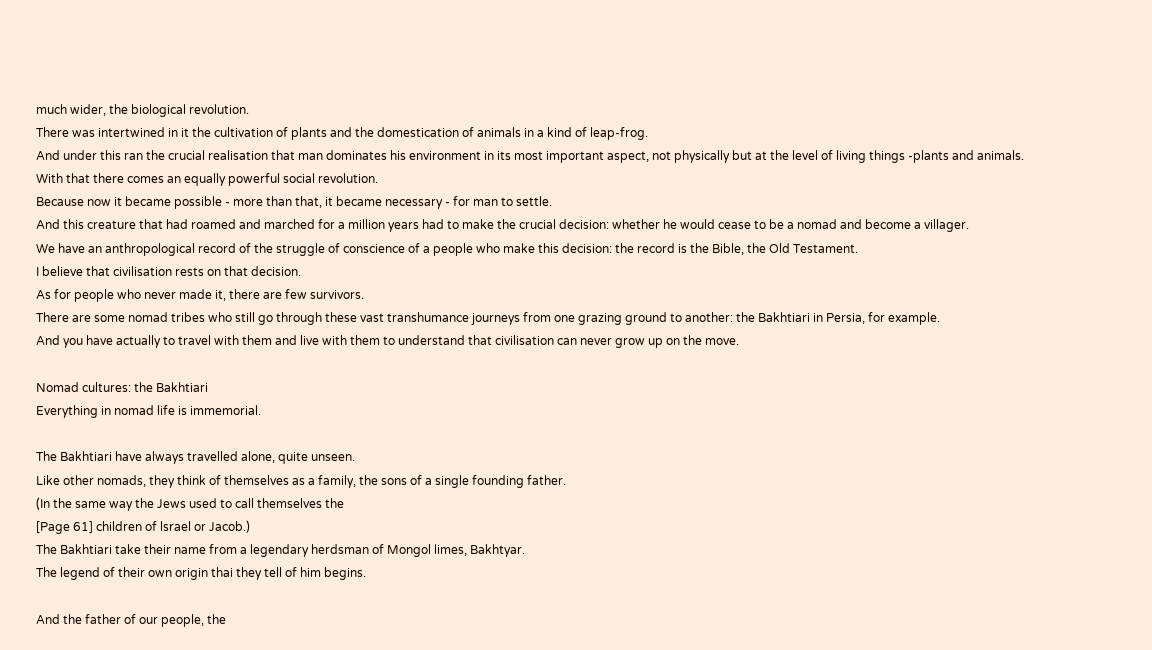much wider, the biological revolution.
There was intertwined in it the cultivation of plants and the domestication of animals in a kind of leap-frog.
And under this ran the crucial realisation that man dominates his environment in its most important aspect, not physically but at the level of living things -plants and animals.
With that there comes an equally powerful social revolution.
Because now it became possible - more than that, it became necessary - for man to settle.
And this creature that had roamed and marched for a million years had to make the crucial decision: whether he would cease to be a nomad and become a villager.
We have an anthropological record of the struggle of conscience of a people who make this decision: the record is the Bible, the Old Testament.
I believe that civilisation rests on that decision.
As for people who never made it, there are few survivors.
There are some nomad tribes who still go through these vast transhumance journeys from one grazing ground to another: the Bakhtiari in Persia, for example.
And you have actually to travel with them and live with them to understand that civilisation can never grow up on the move.

Nomad cultures: the Bakhtiari
Everything in nomad life is immemorial.

The Bakhtiari have always travelled alone, quite unseen.
Like other nomads, they think of themselves as a family, the sons of a single founding father.
(In the same way the Jews used to call themselves the
[Page 61] children of lsrael or Jacob.)
The Bakhtiari take their name from a legendary herdsman of Mongol limes, Bakhtyar.
The legend of their own origin thai they tell of him begins.

And the father of our people, the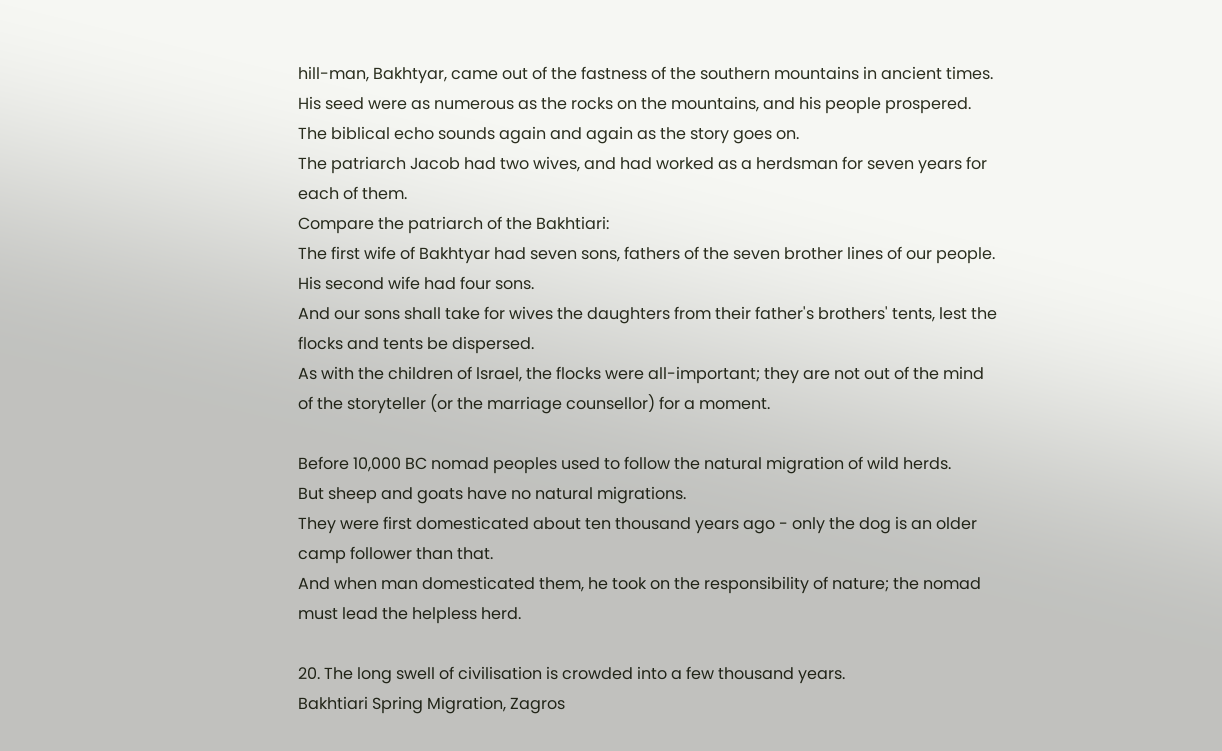hill-man, Bakhtyar, came out of the fastness of the southern mountains in ancient times.
His seed were as numerous as the rocks on the mountains, and his people prospered.
The biblical echo sounds again and again as the story goes on.
The patriarch Jacob had two wives, and had worked as a herdsman for seven years for each of them.
Compare the patriarch of the Bakhtiari:
The first wife of Bakhtyar had seven sons, fathers of the seven brother lines of our people.
His second wife had four sons.
And our sons shall take for wives the daughters from their father's brothers' tents, lest the flocks and tents be dispersed.
As with the children of lsrael, the flocks were all-important; they are not out of the mind of the storyteller (or the marriage counsellor) for a moment.

Before 10,000 BC nomad peoples used to follow the natural migration of wild herds.
But sheep and goats have no natural migrations.
They were first domesticated about ten thousand years ago - only the dog is an older camp follower than that.
And when man domesticated them, he took on the responsibility of nature; the nomad must lead the helpless herd.

20. The long swell of civilisation is crowded into a few thousand years.
Bakhtiari Spring Migration, Zagros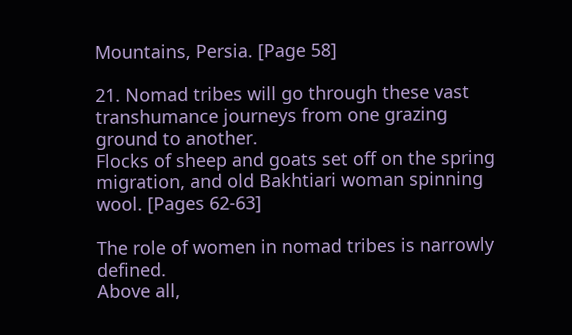Mountains, Persia. [Page 58]

21. Nomad tribes will go through these vast transhumance journeys from one grazing ground to another.
Flocks of sheep and goats set off on the spring migration, and old Bakhtiari woman spinning wool. [Pages 62-63]

The role of women in nomad tribes is narrowly defined.
Above all,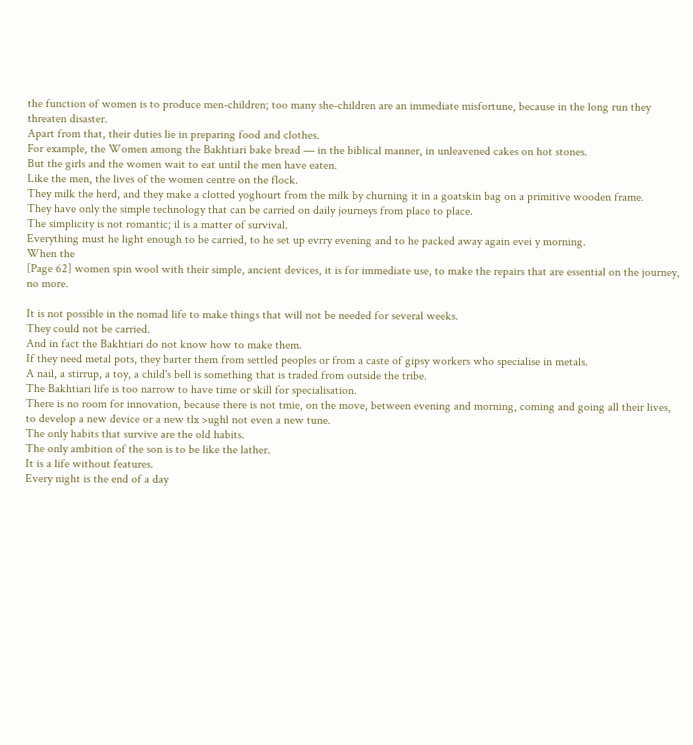the function of women is to produce men-children; too many she-children are an immediate misfortune, because in the long run they threaten disaster.
Apart from that, their duties lie in preparing food and clothes.
For example, the Women among the Bakhtiari bake bread — in the biblical manner, in unleavened cakes on hot stones.
But the girls and the women wait to eat until the men have eaten.
Like the men, the lives of the women centre on the flock.
They milk the herd, and they make a clotted yoghourt from the milk by churning it in a goatskin bag on a primitive wooden frame.
They have only the simple technology that can be carried on daily journeys from place to place.
The simplicity is not romantic; il is a matter of survival.
Everything must he light enough to be carried, to he set up evrry evening and to he packed away again evei y morning.
When the
[Page 62] women spin wool with their simple, ancient devices, it is for immediate use, to make the repairs that are essential on the journey, no more.

It is not possible in the nomad life to make things that will not be needed for several weeks.
They could not be carried.
And in fact the Bakhtiari do not know how to make them.
If they need metal pots, they barter them from settled peoples or from a caste of gipsy workers who specialise in metals.
A nail, a stirrup, a toy, a child's bell is something that is traded from outside the tribe.
The Bakhtiari life is too narrow to have time or skill for specialisation.
There is no room for innovation, because there is not tmie, on the move, between evening and morning, coming and going all their lives, to develop a new device or a new tlx >ughl not even a new tune.
The only habits that survive are the old habits.
The only ambition of the son is to be like the lather.
It is a life without features.
Every night is the end of a day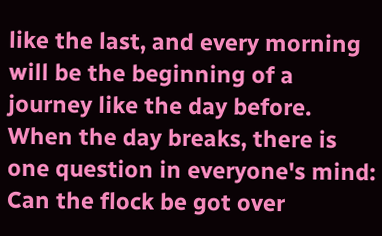like the last, and every morning will be the beginning of a journey like the day before.
When the day breaks, there is one question in everyone's mind: Can the flock be got over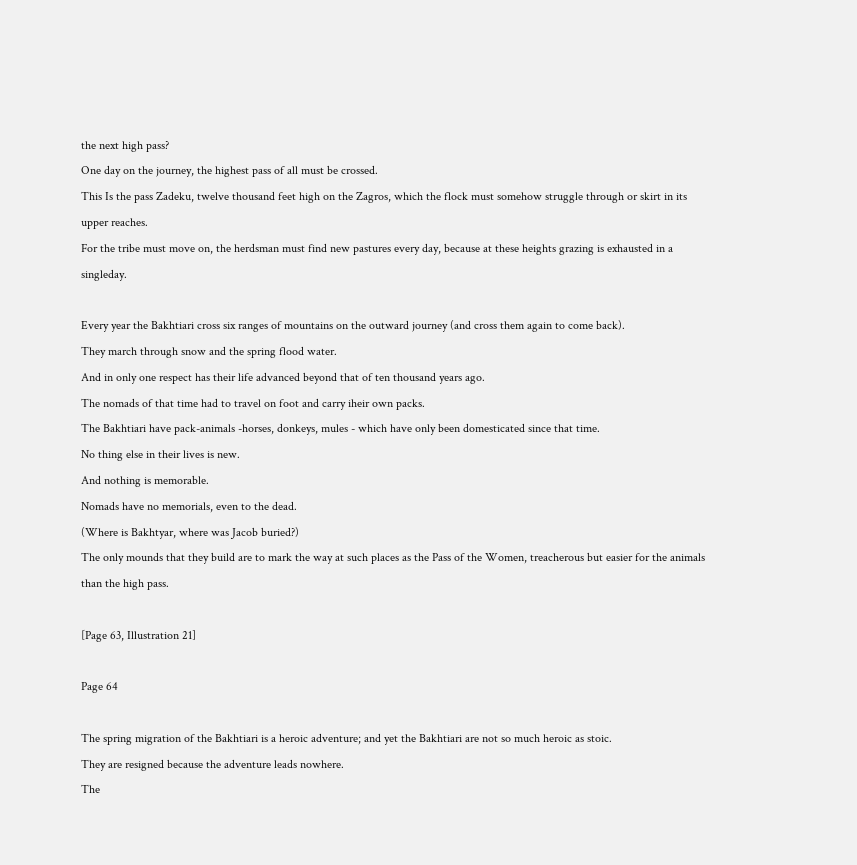the next high pass?
One day on the journey, the highest pass of all must be crossed.
This Is the pass Zadeku, twelve thousand feet high on the Zagros, which the flock must somehow struggle through or skirt in its upper reaches.
For the tribe must move on, the herdsman must find new pastures every day, because at these heights grazing is exhausted in a singleday.

Every year the Bakhtiari cross six ranges of mountains on the outward journey (and cross them again to come back).
They march through snow and the spring flood water.
And in only one respect has their life advanced beyond that of ten thousand years ago.
The nomads of that time had to travel on foot and carry iheir own packs.
The Bakhtiari have pack-animals -horses, donkeys, mules - which have only been domesticated since that time.
No thing else in their lives is new.
And nothing is memorable.
Nomads have no memorials, even to the dead.
(Where is Bakhtyar, where was Jacob buried?)
The only mounds that they build are to mark the way at such places as the Pass of the Women, treacherous but easier for the animals than the high pass.

[Page 63, Illustration 21]

Page 64

The spring migration of the Bakhtiari is a heroic adventure; and yet the Bakhtiari are not so much heroic as stoic.
They are resigned because the adventure leads nowhere.
The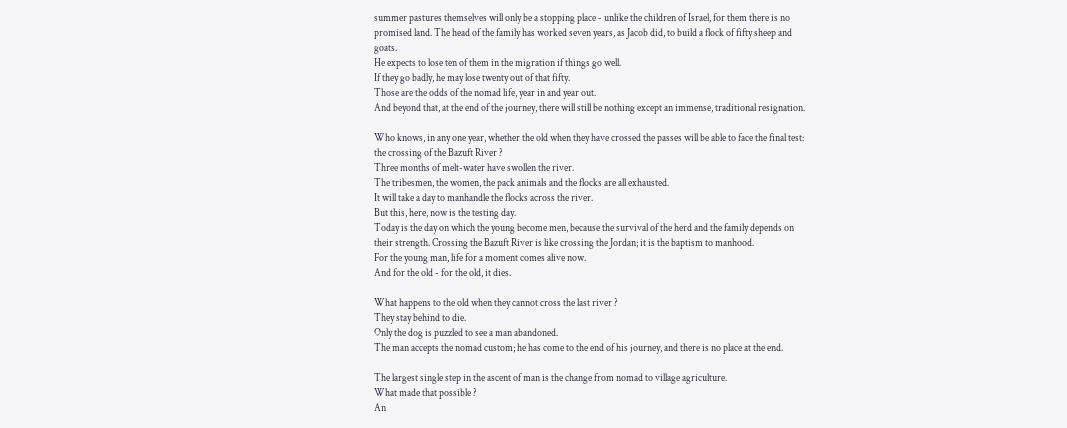summer pastures themselves will only be a stopping place - unlike the children of Israel, for them there is no promised land. The head of the family has worked seven years, as Jacob did, to build a flock of fifty sheep and goats.
He expects to lose ten of them in the migration if things go well.
If they go badly, he may lose twenty out of that fifty.
Those are the odds of the nomad life, year in and year out.
And beyond that, at the end of the journey, there will still be nothing except an immense, traditional resignation.

Who knows, in any one year, whether the old when they have crossed the passes will be able to face the final test: the crossing of the Bazuft River ?
Three months of melt-water have swollen the river.
The tribesmen, the women, the pack animals and the flocks are all exhausted.
It will take a day to manhandle the flocks across the river.
But this, here, now is the testing day.
Today is the day on which the young become men, because the survival of the herd and the family depends on their strength. Crossing the Bazuft River is like crossing the Jordan; it is the baptism to manhood.
For the young man, life for a moment comes alive now.
And for the old - for the old, it dies.

What happens to the old when they cannot cross the last river ?
They stay behind to die.
Only the dog is puzzled to see a man abandoned.
The man accepts the nomad custom; he has come to the end of his journey, and there is no place at the end.

The largest single step in the ascent of man is the change from nomad to village agriculture.
What made that possible ?
An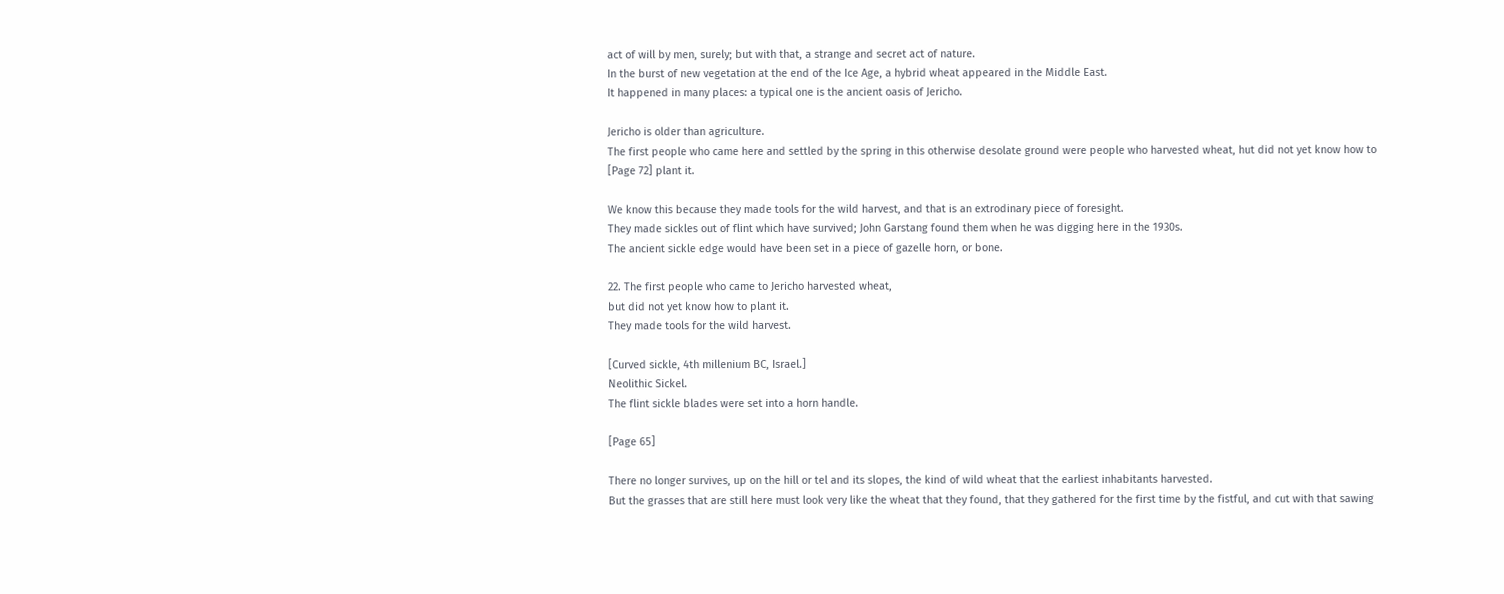act of will by men, surely; but with that, a strange and secret act of nature.
In the burst of new vegetation at the end of the Ice Age, a hybrid wheat appeared in the Middle East.
It happened in many places: a typical one is the ancient oasis of Jericho.

Jericho is older than agriculture.
The first people who came here and settled by the spring in this otherwise desolate ground were people who harvested wheat, hut did not yet know how to [Page 72] plant it.

We know this because they made tools for the wild harvest, and that is an extrodinary piece of foresight.
They made sickles out of flint which have survived; John Garstang found them when he was digging here in the 1930s.
The ancient sickle edge would have been set in a piece of gazelle horn, or bone.

22. The first people who came to Jericho harvested wheat,
but did not yet know how to plant it.
They made tools for the wild harvest.

[Curved sickle, 4th millenium BC, Israel.]
Neolithic Sickel.
The flint sickle blades were set into a horn handle.

[Page 65]

There no longer survives, up on the hill or tel and its slopes, the kind of wild wheat that the earliest inhabitants harvested.
But the grasses that are still here must look very like the wheat that they found, that they gathered for the first time by the fistful, and cut with that sawing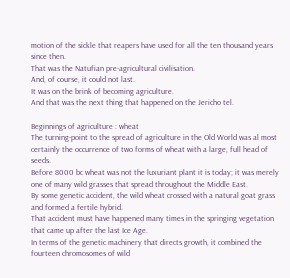motion of the sickle that reapers have used for all the ten thousand years since then.
That was the Natufian pre-agricultural civilisation.
And, of course, it could not last.
It was on the brink of becoming agriculture.
And that was the next thing that happened on the Jericho tel.

Beginnings of agriculture : wheat
The turning-point to the spread of agriculture in the Old World was al most certainly the occurrence of two forms of wheat with a large, full head of seeds.
Before 8000 bc wheat was not the luxuriant plant it is today; it was merely one of many wild grasses that spread throughout the Middle East.
By some genetic accident, the wild wheat crossed with a natural goat grass and formed a fertile hybrid.
That accident must have happened many times in the springing vegetation that came up after the last Ice Age.
In terms of the genetic machinery that directs growth, it combined the fourteen chromosomes of wild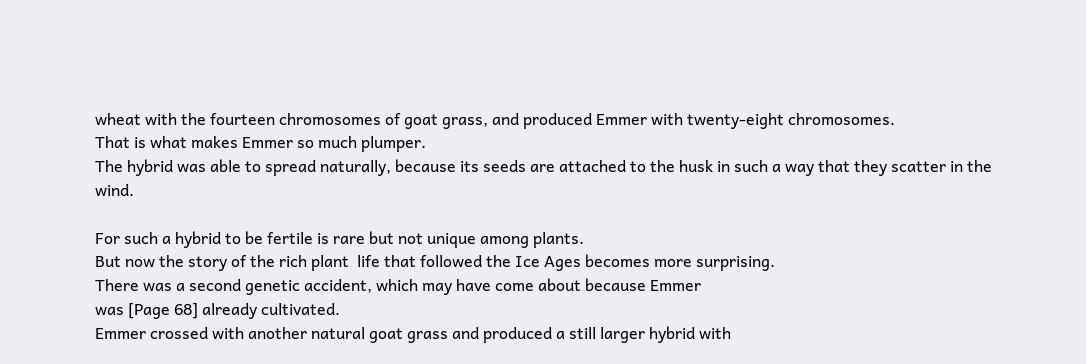wheat with the fourteen chromosomes of goat grass, and produced Emmer with twenty-eight chromosomes.
That is what makes Emmer so much plumper.
The hybrid was able to spread naturally, because its seeds are attached to the husk in such a way that they scatter in the wind.

For such a hybrid to be fertile is rare but not unique among plants.
But now the story of the rich plant  life that followed the Ice Ages becomes more surprising.
There was a second genetic accident, which may have come about because Emmer
was [Page 68] already cultivated.
Emmer crossed with another natural goat grass and produced a still larger hybrid with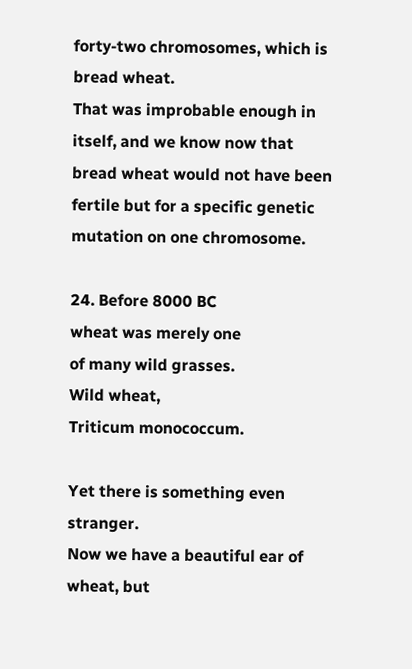forty-two chromosomes, which is bread wheat.
That was improbable enough in itself, and we know now that bread wheat would not have been fertile but for a specific genetic mutation on one chromosome.

24. Before 8000 BC
wheat was merely one
of many wild grasses.
Wild wheat,
Triticum monococcum.

Yet there is something even stranger.
Now we have a beautiful ear of wheat, but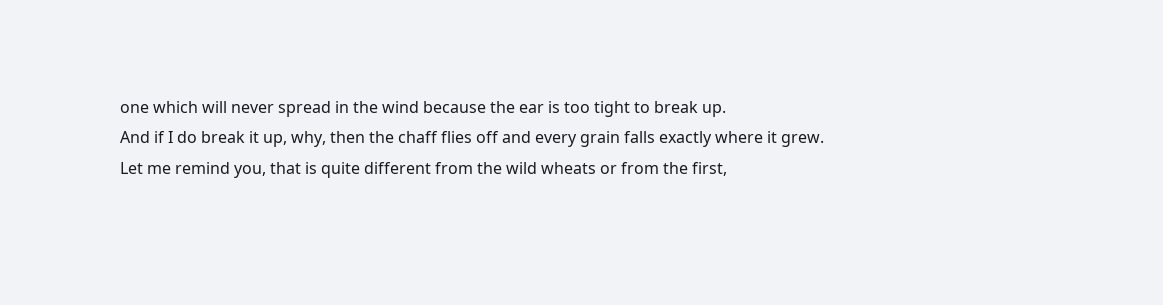one which will never spread in the wind because the ear is too tight to break up.
And if I do break it up, why, then the chaff flies off and every grain falls exactly where it grew.
Let me remind you, that is quite different from the wild wheats or from the first,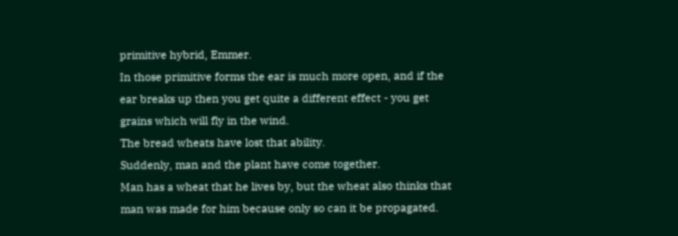primitive hybrid, Emmer.
In those primitive forms the ear is much more open, and if the ear breaks up then you get quite a different effect - you get grains which will fly in the wind.
The bread wheats have lost that ability.
Suddenly, man and the plant have come together.
Man has a wheat that he lives by, but the wheat also thinks that man was made for him because only so can it be propagated.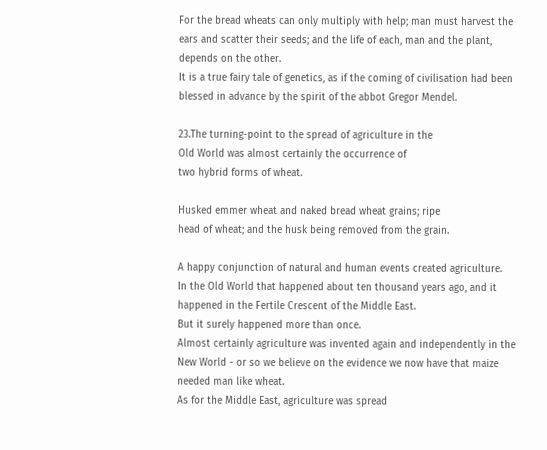For the bread wheats can only multiply with help; man must harvest the ears and scatter their seeds; and the life of each, man and the plant, depends on the other.
It is a true fairy tale of genetics, as if the coming of civilisation had been blessed in advance by the spirit of the abbot Gregor Mendel.

23.The turning-point to the spread of agriculture in the
Old World was almost certainly the occurrence of
two hybrid forms of wheat.

Husked emmer wheat and naked bread wheat grains; ripe
head of wheat; and the husk being removed from the grain.

A happy conjunction of natural and human events created agriculture.
In the Old World that happened about ten thousand years ago, and it happened in the Fertile Crescent of the Middle East.
But it surely happened more than once.
Almost certainly agriculture was invented again and independently in the New World - or so we believe on the evidence we now have that maize needed man like wheat.
As for the Middle East, agriculture was spread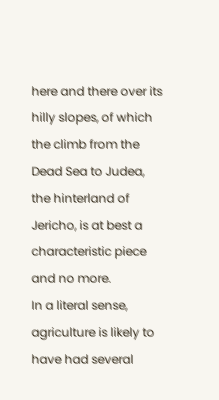here and there over its hilly slopes, of which the climb from the Dead Sea to Judea, the hinterland of Jericho, is at best a characteristic piece and no more.
In a literal sense, agriculture is likely to have had several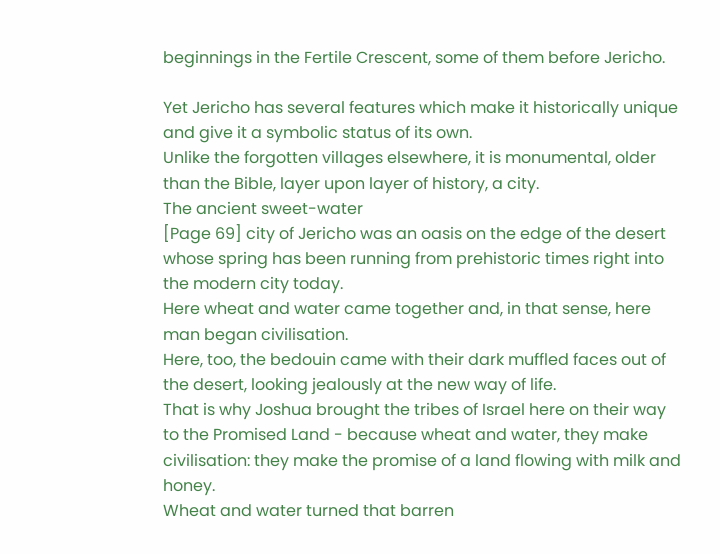beginnings in the Fertile Crescent, some of them before Jericho.

Yet Jericho has several features which make it historically unique and give it a symbolic status of its own.
Unlike the forgotten villages elsewhere, it is monumental, older than the Bible, layer upon layer of history, a city.
The ancient sweet-water
[Page 69] city of Jericho was an oasis on the edge of the desert whose spring has been running from prehistoric times right into the modern city today.
Here wheat and water came together and, in that sense, here man began civilisation.
Here, too, the bedouin came with their dark muffled faces out of the desert, looking jealously at the new way of life.
That is why Joshua brought the tribes of Israel here on their way to the Promised Land - because wheat and water, they make civilisation: they make the promise of a land flowing with milk and honey.
Wheat and water turned that barren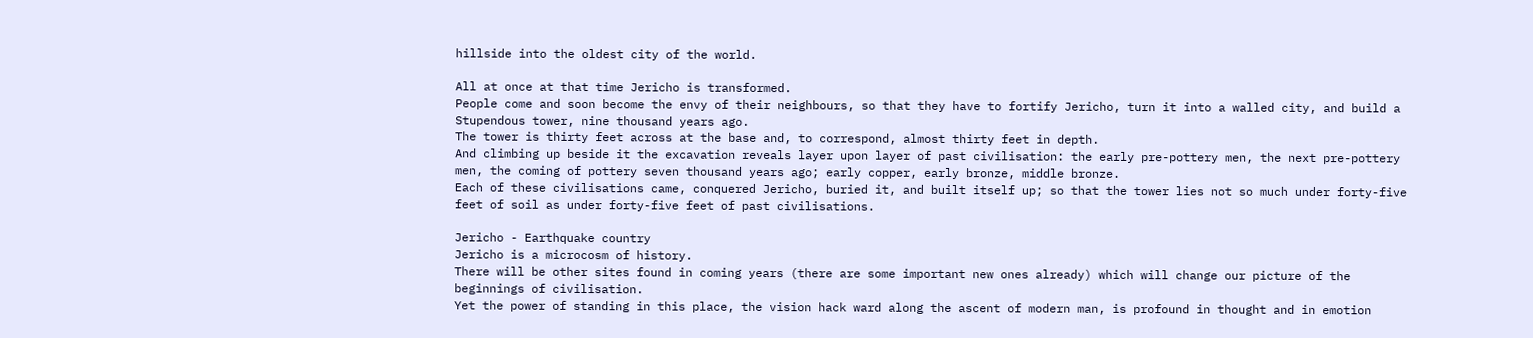hillside into the oldest city of the world.

All at once at that time Jericho is transformed.
People come and soon become the envy of their neighbours, so that they have to fortify Jericho, turn it into a walled city, and build a Stupendous tower, nine thousand years ago.
The tower is thirty feet across at the base and, to correspond, almost thirty feet in depth.
And climbing up beside it the excavation reveals layer upon layer of past civilisation: the early pre-pottery men, the next pre-pottery men, the coming of pottery seven thousand years ago; early copper, early bronze, middle bronze.
Each of these civilisations came, conquered Jericho, buried it, and built itself up; so that the tower lies not so much under forty-five feet of soil as under forty-five feet of past civilisations.

Jericho - Earthquake country
Jericho is a microcosm of history.
There will be other sites found in coming years (there are some important new ones already) which will change our picture of the beginnings of civilisation.
Yet the power of standing in this place, the vision hack ward along the ascent of modern man, is profound in thought and in emotion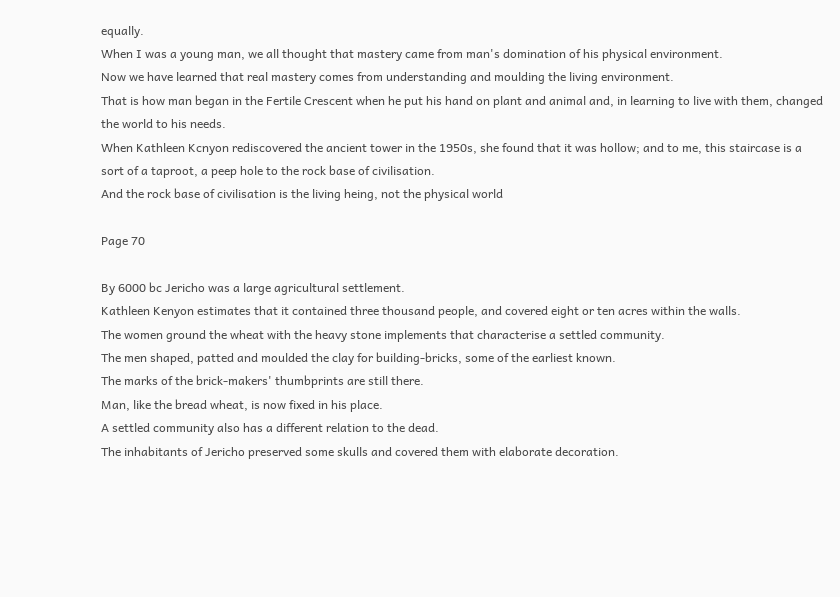equally.
When I was a young man, we all thought that mastery came from man's domination of his physical environment.
Now we have learned that real mastery comes from understanding and moulding the living environment.
That is how man began in the Fertile Crescent when he put his hand on plant and animal and, in learning to live with them, changed the world to his needs.
When Kathleen Kcnyon rediscovered the ancient tower in the 1950s, she found that it was hollow; and to me, this staircase is a sort of a taproot, a peep hole to the rock base of civilisation.
And the rock base of civilisation is the living heing, not the physical world

Page 70

By 6000 bc Jericho was a large agricultural settlement.
Kathleen Kenyon estimates that it contained three thousand people, and covered eight or ten acres within the walls.
The women ground the wheat with the heavy stone implements that characterise a settled community.
The men shaped, patted and moulded the clay for building-bricks, some of the earliest known.
The marks of the brick-makers' thumbprints are still there.
Man, like the bread wheat, is now fixed in his place.
A settled community also has a different relation to the dead.
The inhabitants of Jericho preserved some skulls and covered them with elaborate decoration.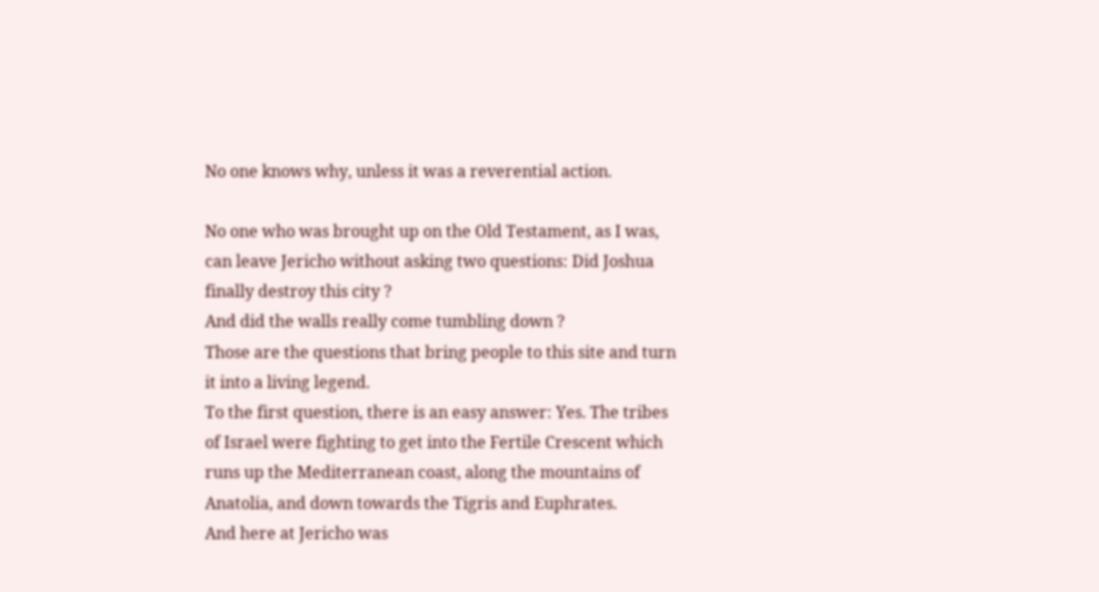No one knows why, unless it was a reverential action.

No one who was brought up on the Old Testament, as I was, can leave Jericho without asking two questions: Did Joshua finally destroy this city ?
And did the walls really come tumbling down ?
Those are the questions that bring people to this site and turn it into a living legend.
To the first question, there is an easy answer: Yes. The tribes of Israel were fighting to get into the Fertile Crescent which runs up the Mediterranean coast, along the mountains of Anatolia, and down towards the Tigris and Euphrates.
And here at Jericho was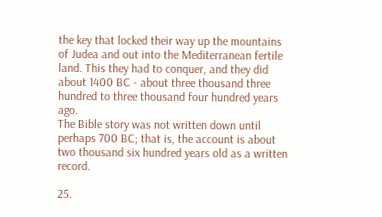the key that locked their way up the mountains of Judea and out into the Mediterranean fertile land. This they had to conquer, and they did about 1400 BC - about three thousand three hundred to three thousand four hundred years ago.
The Bible story was not written down until perhaps 700 BC; that is, the account is about two thousand six hundred years old as a written record.

25.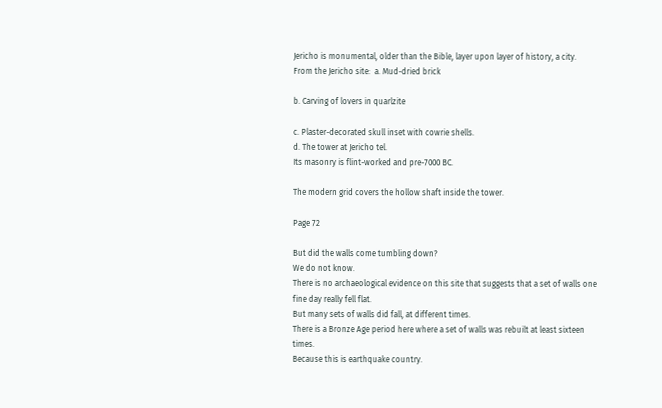Jericho is monumental, older than the Bible, layer upon layer of history, a city.
From the Jericho site:  a. Mud-dried brick

b. Carving of lovers in quarlzite

c. Plaster-decorated skull inset with cowrie shells.
d. The tower at Jericho tel.
Its masonry is flint-worked and pre-7000 BC.

The modern grid covers the hollow shaft inside the tower.

Page 72

But did the walls come tumbling down?
We do not know.
There is no archaeological evidence on this site that suggests that a set of walls one fine day really fell flat.
But many sets of walls did fall, at different times.
There is a Bronze Age period here where a set of walls was rebuilt at least sixteen times.
Because this is earthquake country.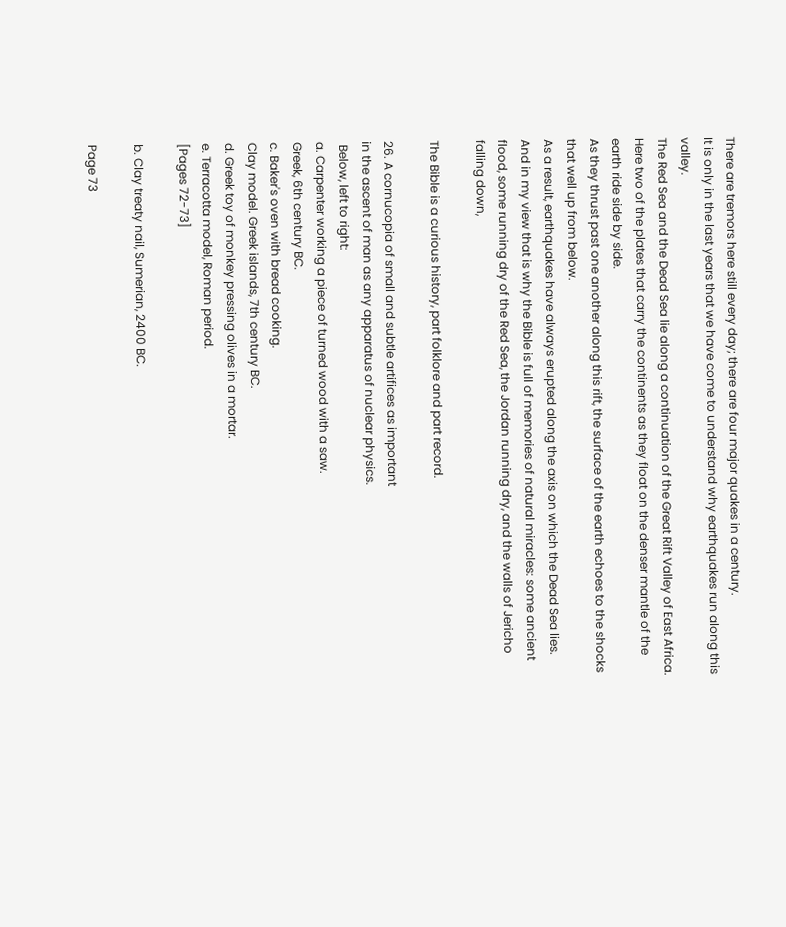There are tremors here still every day; there are four major quakes in a century.
It is only in the last years that we have come to understand why earthquakes run along this valley.
The Red Sea and the Dead Sea lie along a continuation of the Great Rift Valley of East Africa. Here two of the plates that carry the continents as they float on the denser mantle of the earth ride side by side.
As they thrust past one another along this rift, the surface of the earth echoes to the shocks that well up from below.
As a result, earthquakes have always erupted along the axis on which the Dead Sea lies.
And in my view that is why the Bible is full of memories of natural miracles: some ancient flood, some running dry of the Red Sea, the Jordan running dry, and the walls of Jericho falling down,

The Bible is a curious history, part folklore and part record.

26. A cornucopia of small and subtle artifices as important
in the ascent of man as any apparatus of nuclear physics.
 Below, left to right:
a. Carpenter working a piece of turned wood with a saw.
Greek, 6th century BC.
c. Baker's oven with bread cooking.
Clay model. Greek islands, 7th century BC.
d. Greek toy of monkey pressing olives in a mortar.
e. Terracotta model, Roman period.
[Pages 72-73]

b. Clay treaty nail, Sumerian, 2400 BC.

Page 73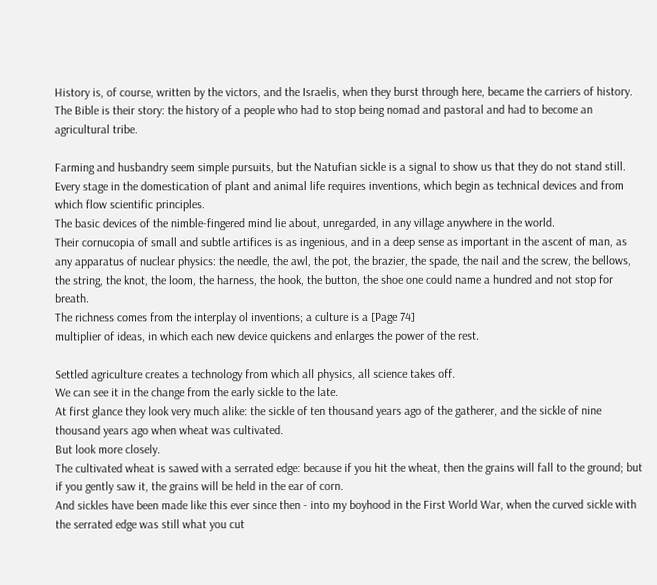History is, of course, written by the victors, and the Israelis, when they burst through here, became the carriers of history.
The Bible is their story: the history of a people who had to stop being nomad and pastoral and had to become an agricultural tribe.

Farming and husbandry seem simple pursuits, but the Natufian sickle is a signal to show us that they do not stand still.
Every stage in the domestication of plant and animal life requires inventions, which begin as technical devices and from which flow scientific principles.
The basic devices of the nimble-fingered mind lie about, unregarded, in any village anywhere in the world.
Their cornucopia of small and subtle artifices is as ingenious, and in a deep sense as important in the ascent of man, as any apparatus of nuclear physics: the needle, the awl, the pot, the brazier, the spade, the nail and the screw, the bellows, the string, the knot, the loom, the harness, the hook, the button, the shoe one could name a hundred and not stop for breath.
The richness comes from the interplay ol inventions; a culture is a [Page 74]
multiplier of ideas, in which each new device quickens and enlarges the power of the rest.

Settled agriculture creates a technology from which all physics, all science takes off.
We can see it in the change from the early sickle to the late.
At first glance they look very much alike: the sickle of ten thousand years ago of the gatherer, and the sickle of nine thousand years ago when wheat was cultivated.
But look more closely.
The cultivated wheat is sawed with a serrated edge: because if you hit the wheat, then the grains will fall to the ground; but if you gently saw it, the grains will be held in the ear of corn.
And sickles have been made like this ever since then - into my boyhood in the First World War, when the curved sickle with the serrated edge was still what you cut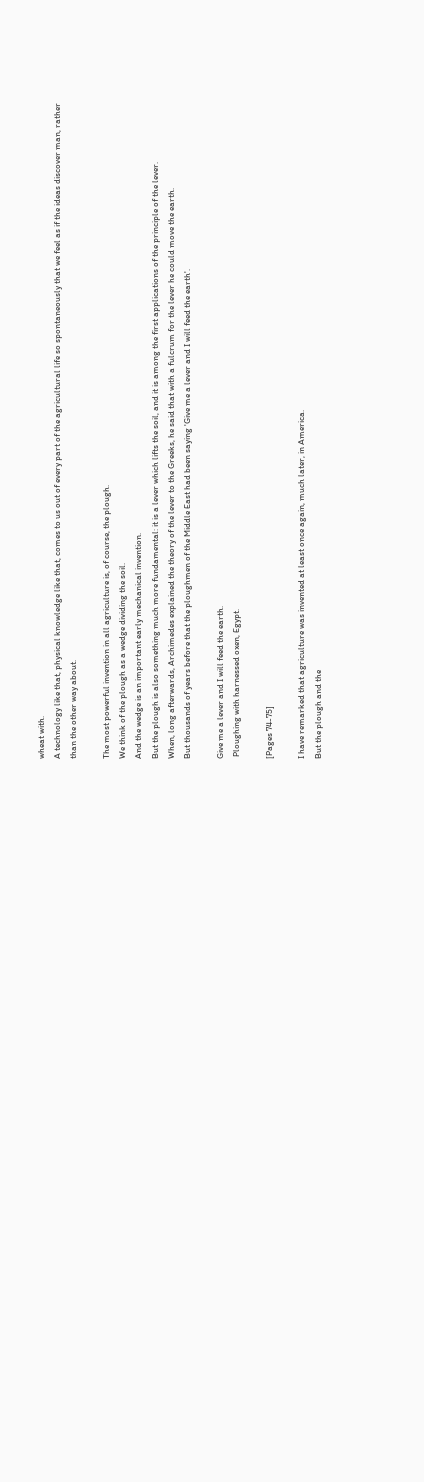wheat with.
A technology like that, physical knowledge like that, comes to us out of every part of the agricultural life so spontaneously that we feel as if the ideas discover man, rather than the other way about.

The most powerful invention in all agriculture is, of course, the plough.
We think of the plough as a wedge dividing the soil.
And the wedge is an important early mechanical invention.
But the plough is also something much more fundamental: it is a lever which lifts the soil, and it is among the first applications of the principle of the lever.
When, long afterwards, Archimedes explained the theory of the lever to the Greeks, he said that with a fulcrum for the lever he could move the earth.
But thousands of years before that the ploughmen of the Middle East had been saying 'Give me a lever and I will feed the earth'.

Give me a lever and I will feed the earth.
 Ploughing with harnessed oxen, Egypt.

[Pages 74-75]

I have remarked that agriculture was invented at least once again, much later, in America.
But the plough and the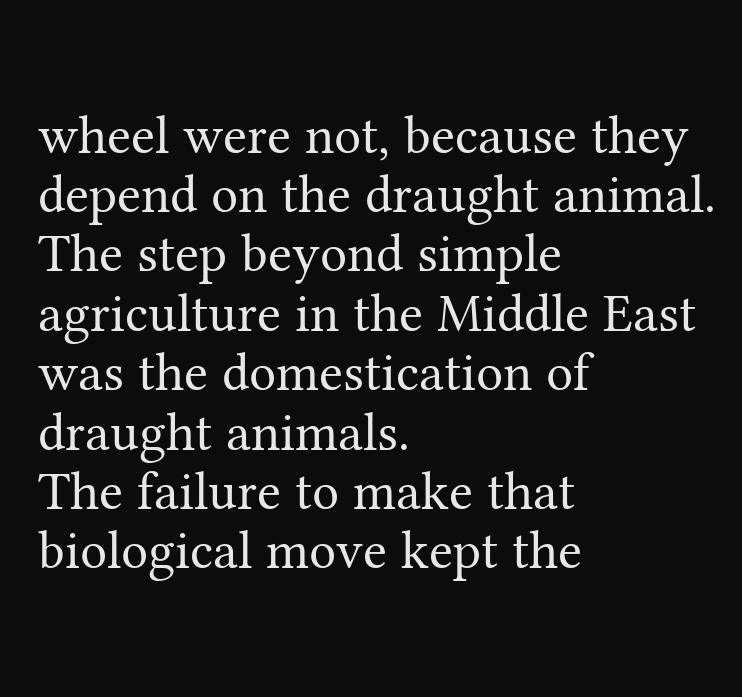wheel were not, because they depend on the draught animal.
The step beyond simple agriculture in the Middle East was the domestication of draught animals.
The failure to make that biological move kept the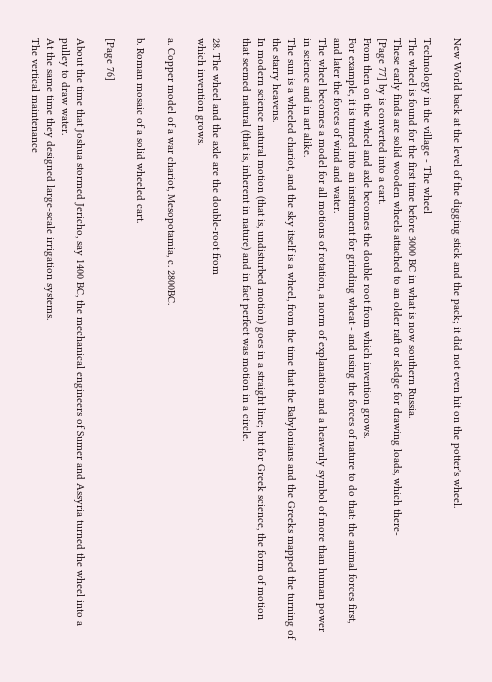New World back at the level of the digging stick and the pack; it did not even hit on the potter's wheel.

Technology in the village - The wheel
The wheel is found for the first time before 3000 BC in what is now southern Russia.
These early finds are solid wooden wheels attached to an older raft or sledge for drawing loads, which there-
[Page 77] by is converted into a cart.
From then on the wheel and axle becomes the double root from which invention grows.
For example, it is turned into an instrument for grinding wheat - and using the forces of nature to do that: the animal forces first, and later the forces of wind and water.
The wheel becomes a model for all motions of rotation, a norm of explanation and a heavenly symbol of more than human power in science and in art alike.
The sun is a wheeled chariot, and the sky itself is a wheel, from the time that the Babylonians and the Greeks mapped the turning of the starry heavens.
In modern science natural motion (that is, undisturbed motion) goes in a straight line; but for Greek science, the form of motion that seemed natural (that is, inherent in nature) and in fact perfect was motion in a circle.

28. The wheel and the axle are the double-root from
which invention grows.

a. Copper model of a war chariot, Mesopotamia, c. 2800BC.

b. Roman mosaic of a solid wheeled cart.

[Page 76]

About the time that Joshua stormed Jericho, say 1400 BC, the mechanical engineers of Sumer and Assyria turned the wheel into a pulley to draw water.
At the same time they designed large-scale irrigation systems.
The vertical maintenance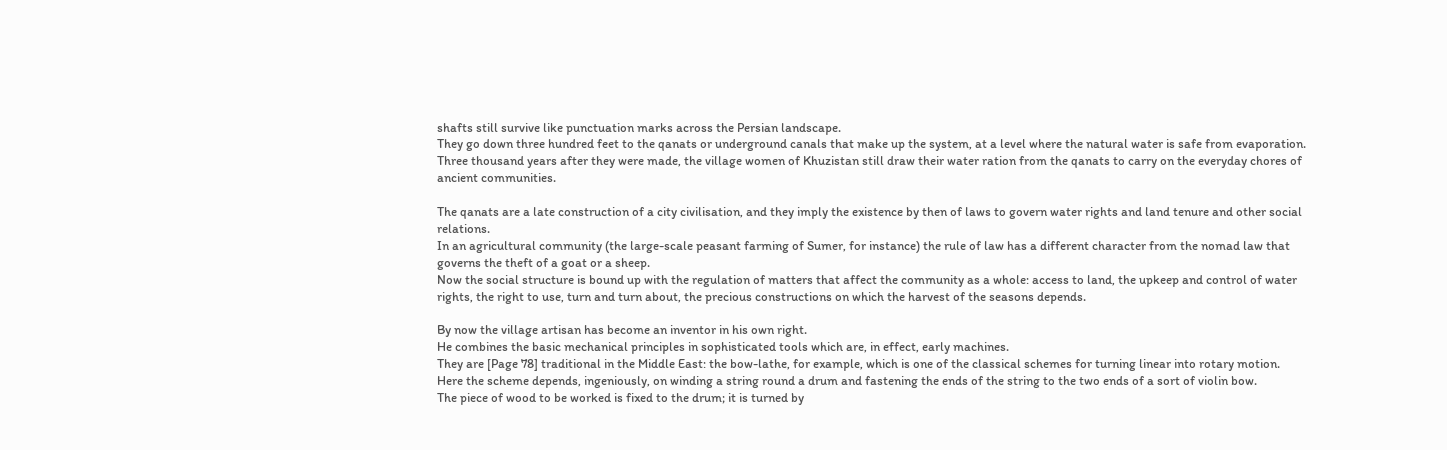shafts still survive like punctuation marks across the Persian landscape.
They go down three hundred feet to the qanats or underground canals that make up the system, at a level where the natural water is safe from evaporation.
Three thousand years after they were made, the village women of Khuzistan still draw their water ration from the qanats to carry on the everyday chores of ancient communities.

The qanats are a late construction of a city civilisation, and they imply the existence by then of laws to govern water rights and land tenure and other social relations.
In an agricultural community (the large-scale peasant farming of Sumer, for instance) the rule of law has a different character from the nomad law that governs the theft of a goat or a sheep.
Now the social structure is bound up with the regulation of matters that affect the community as a whole: access to land, the upkeep and control of water rights, the right to use, turn and turn about, the precious constructions on which the harvest of the seasons depends.

By now the village artisan has become an inventor in his own right.
He combines the basic mechanical principles in sophisticated tools which are, in effect, early machines.
They are [Page 78] traditional in the Middle East: the bow-lathe, for example, which is one of the classical schemes for turning linear into rotary motion.
Here the scheme depends, ingeniously, on winding a string round a drum and fastening the ends of the string to the two ends of a sort of violin bow.
The piece of wood to be worked is fixed to the drum; it is turned by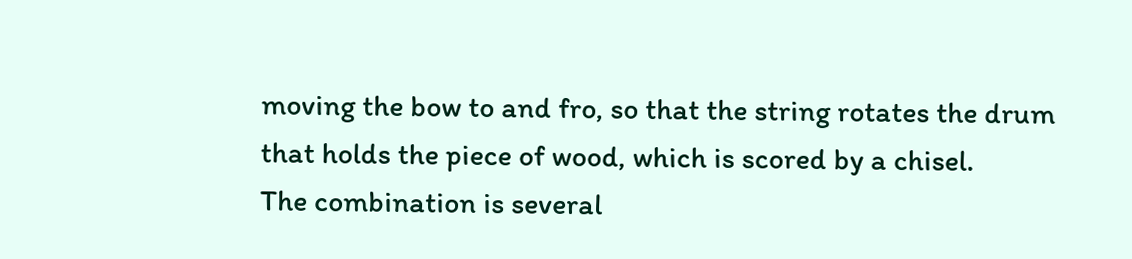moving the bow to and fro, so that the string rotates the drum that holds the piece of wood, which is scored by a chisel.
The combination is several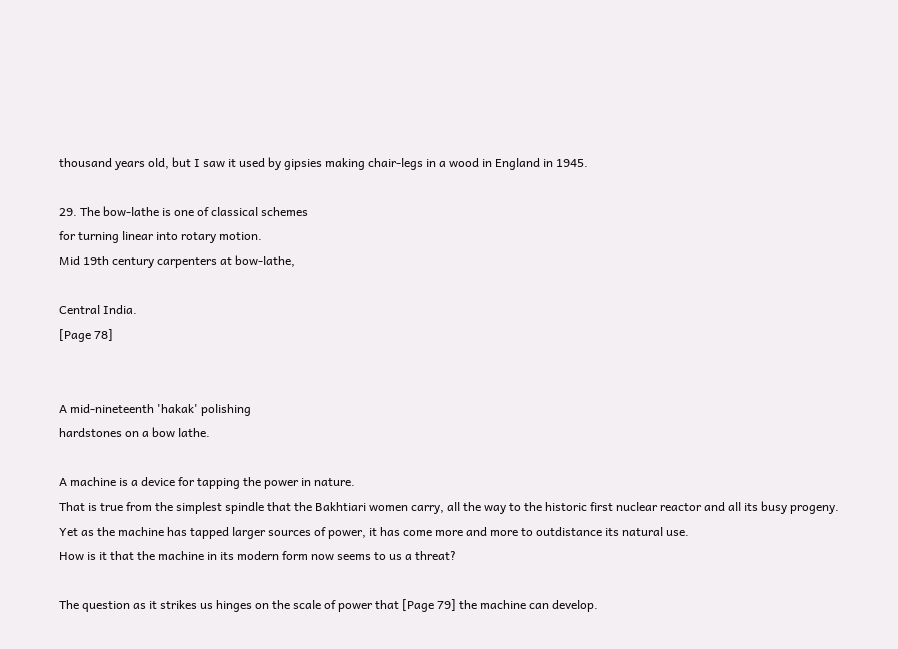thousand years old, but I saw it used by gipsies making chair-legs in a wood in England in 1945.

29. The bow-lathe is one of classical schemes
for turning linear into rotary motion.
Mid 19th century carpenters at bow-lathe,

Central India.
[Page 78]


A mid-nineteenth 'hakak' polishing
hardstones on a bow lathe.

A machine is a device for tapping the power in nature.
That is true from the simplest spindle that the Bakhtiari women carry, all the way to the historic first nuclear reactor and all its busy progeny.
Yet as the machine has tapped larger sources of power, it has come more and more to outdistance its natural use.
How is it that the machine in its modern form now seems to us a threat?

The question as it strikes us hinges on the scale of power that [Page 79] the machine can develop.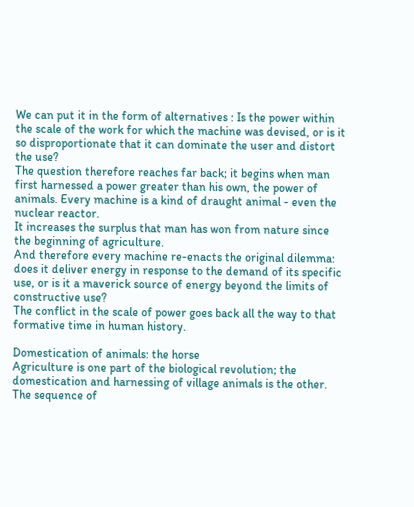We can put it in the form of alternatives : Is the power within the scale of the work for which the machine was devised, or is it so disproportionate that it can dominate the user and distort the use?
The question therefore reaches far back; it begins when man first harnessed a power greater than his own, the power of animals. Every machine is a kind of draught animal - even the nuclear reactor.
It increases the surplus that man has won from nature since the beginning of agriculture.
And therefore every machine re-enacts the original dilemma: does it deliver energy in response to the demand of its specific use, or is it a maverick source of energy beyond the limits of constructive use?
The conflict in the scale of power goes back all the way to that formative time in human history.

Domestication of animals: the horse
Agriculture is one part of the biological revolution; the domestication and harnessing of village animals is the other.
The sequence of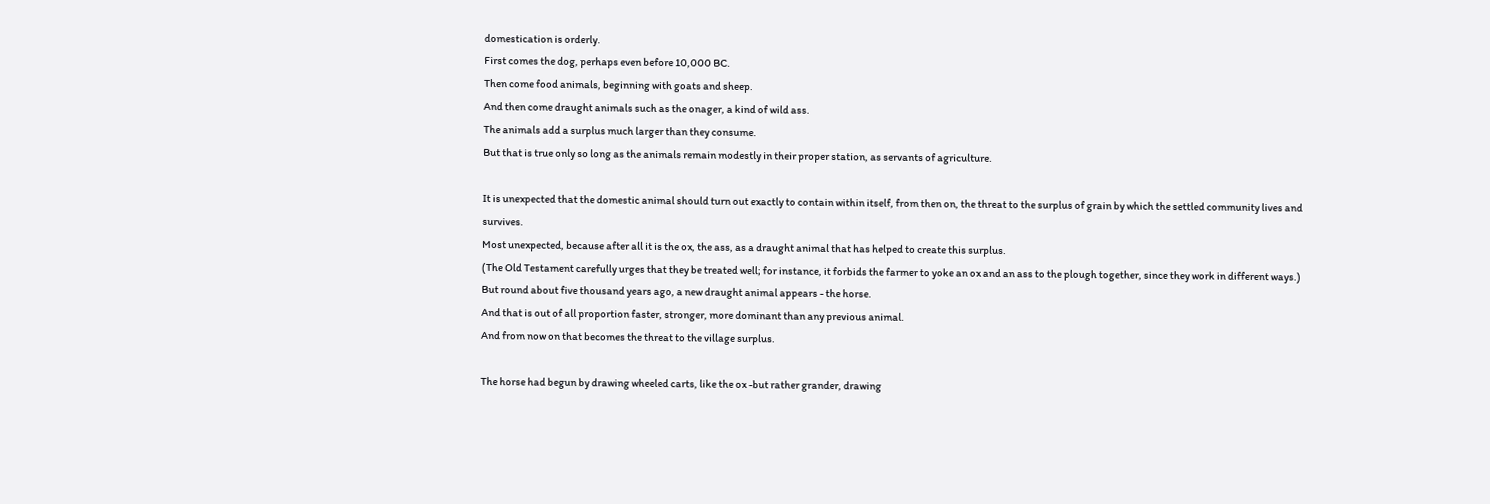domestication is orderly.
First comes the dog, perhaps even before 10,000 BC.
Then come food animals, beginning with goats and sheep.
And then come draught animals such as the onager, a kind of wild ass.
The animals add a surplus much larger than they consume.
But that is true only so long as the animals remain modestly in their proper station, as servants of agriculture.

It is unexpected that the domestic animal should turn out exactly to contain within itself, from then on, the threat to the surplus of grain by which the settled community lives and survives.
Most unexpected, because after all it is the ox, the ass, as a draught animal that has helped to create this surplus.
(The Old Testament carefully urges that they be treated well; for instance, it forbids the farmer to yoke an ox and an ass to the plough together, since they work in different ways.)
But round about five thousand years ago, a new draught animal appears - the horse.
And that is out of all proportion faster, stronger, more dominant than any previous animal.
And from now on that becomes the threat to the village surplus.

The horse had begun by drawing wheeled carts, like the ox -but rather grander, drawing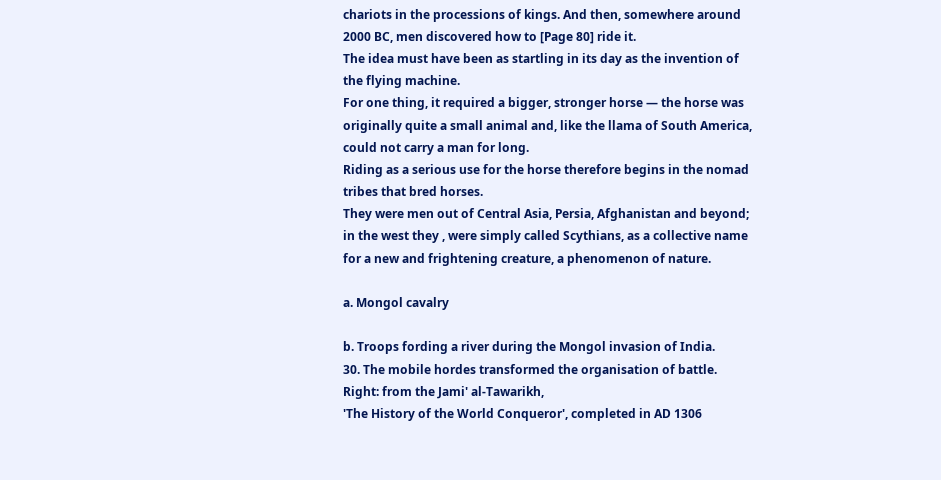chariots in the processions of kings. And then, somewhere around 2000 BC, men discovered how to [Page 80] ride it.
The idea must have been as startling in its day as the invention of the flying machine.
For one thing, it required a bigger, stronger horse — the horse was originally quite a small animal and, like the llama of South America, could not carry a man for long.
Riding as a serious use for the horse therefore begins in the nomad tribes that bred horses.
They were men out of Central Asia, Persia, Afghanistan and beyond; in the west they , were simply called Scythians, as a collective name for a new and frightening creature, a phenomenon of nature.

a. Mongol cavalry

b. Troops fording a river during the Mongol invasion of India.
30. The mobile hordes transformed the organisation of battle.
Right: from the Jami' al-Tawarikh,
'The History of the World Conqueror', completed in AD 1306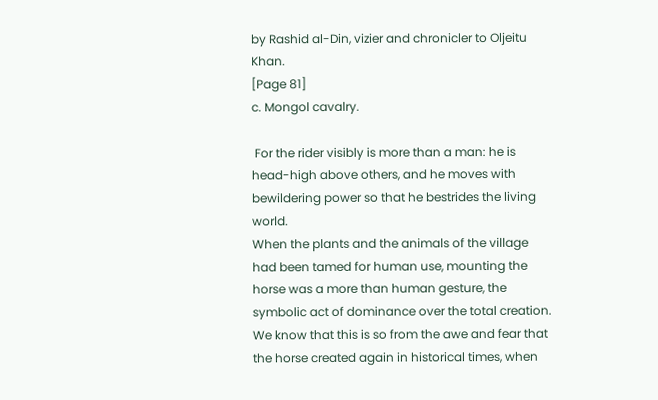by Rashid al-Din, vizier and chronicler to Oljeitu Khan.
[Page 81]
c. Mongol cavalry.

 For the rider visibly is more than a man: he is head-high above others, and he moves with bewildering power so that he bestrides the living world.
When the plants and the animals of the village had been tamed for human use, mounting the horse was a more than human gesture, the symbolic act of dominance over the total creation.
We know that this is so from the awe and fear that the horse created again in historical times, when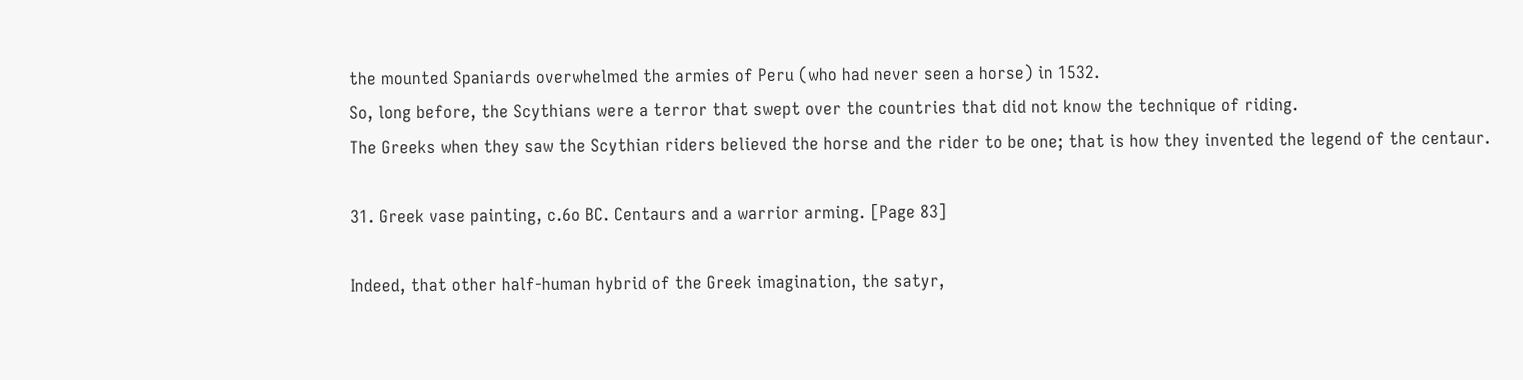the mounted Spaniards overwhelmed the armies of Peru (who had never seen a horse) in 1532.
So, long before, the Scythians were a terror that swept over the countries that did not know the technique of riding.
The Greeks when they saw the Scythian riders believed the horse and the rider to be one; that is how they invented the legend of the centaur.

31. Greek vase painting, c.6o BC. Centaurs and a warrior arming. [Page 83]

Indeed, that other half-human hybrid of the Greek imagination, the satyr,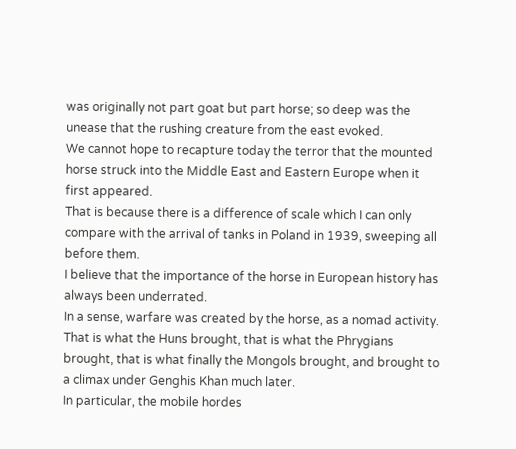was originally not part goat but part horse; so deep was the unease that the rushing creature from the east evoked.
We cannot hope to recapture today the terror that the mounted horse struck into the Middle East and Eastern Europe when it first appeared.
That is because there is a difference of scale which I can only compare with the arrival of tanks in Poland in 1939, sweeping all before them.
I believe that the importance of the horse in European history has always been underrated.
In a sense, warfare was created by the horse, as a nomad activity.
That is what the Huns brought, that is what the Phrygians brought, that is what finally the Mongols brought, and brought to a climax under Genghis Khan much later.
In particular, the mobile hordes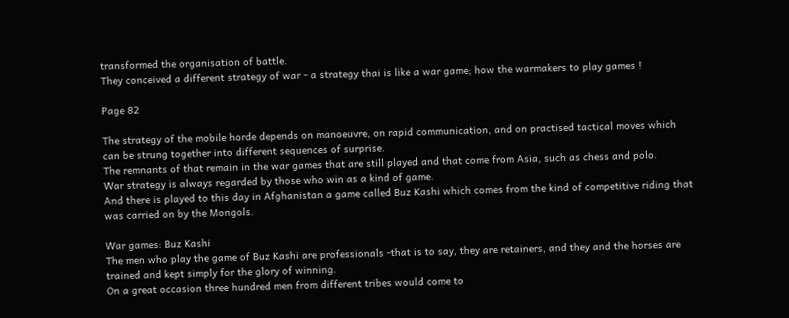transformed the organisation of battle.
They conceived a different strategy of war - a strategy thai is like a war game; how the warmakers to play games !

Page 82

The strategy of the mobile horde depends on manoeuvre, on rapid communication, and on practised tactical moves which can be strung together into different sequences of surprise.
The remnants of that remain in the war games that are still played and that come from Asia, such as chess and polo.
War strategy is always regarded by those who win as a kind of game.
And there is played to this day in Afghanistan a game called Buz Kashi which comes from the kind of competitive riding that was carried on by the Mongols.

War games: Buz Kashi
The men who play the game of Buz Kashi are professionals -that is to say, they are retainers, and they and the horses are trained and kept simply for the glory of winning.
On a great occasion three hundred men from different tribes would come to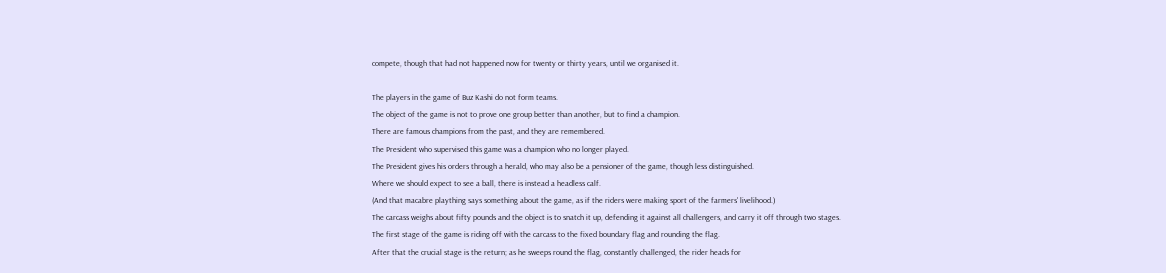compete, though that had not happened now for twenty or thirty years, until we organised it.

The players in the game of Buz Kashi do not form teams.
The object of the game is not to prove one group better than another, but to find a champion.
There are famous champions from the past, and they are remembered.
The President who supervised this game was a champion who no longer played.
The President gives his orders through a herald, who may also be a pensioner of the game, though less distinguished.
Where we should expect to see a ball, there is instead a headless calf.
(And that macabre plaything says something about the game, as if the riders were making sport of the farmers' livelihood.)
The carcass weighs about fifty pounds and the object is to snatch it up, defending it against all challengers, and carry it off through two stages.
The first stage of the game is riding off with the carcass to the fixed boundary flag and rounding the flag.
After that the crucial stage is the return; as he sweeps round the flag, constantly challenged, the rider heads for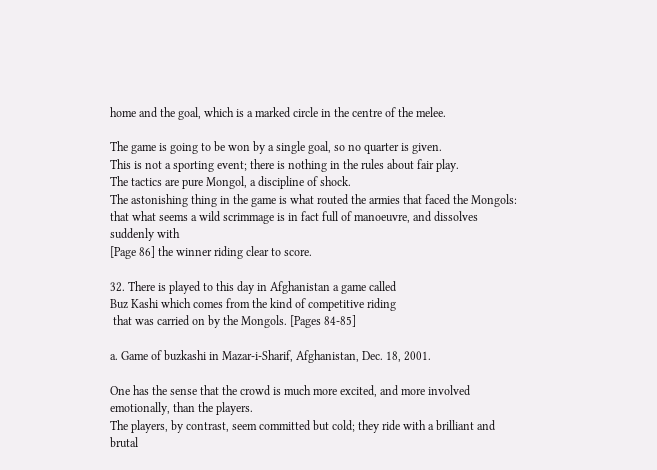home and the goal, which is a marked circle in the centre of the melee.

The game is going to be won by a single goal, so no quarter is given.
This is not a sporting event; there is nothing in the rules about fair play.
The tactics are pure Mongol, a discipline of shock.
The astonishing thing in the game is what routed the armies that faced the Mongols: that what seems a wild scrimmage is in fact full of manoeuvre, and dissolves suddenly with
[Page 86] the winner riding clear to score.

32. There is played to this day in Afghanistan a game called
Buz Kashi which comes from the kind of competitive riding
 that was carried on by the Mongols. [Pages 84-85]

a. Game of buzkashi in Mazar-i-Sharif, Afghanistan, Dec. 18, 2001.

One has the sense that the crowd is much more excited, and more involved emotionally, than the players.
The players, by contrast, seem committed but cold; they ride with a brilliant and brutal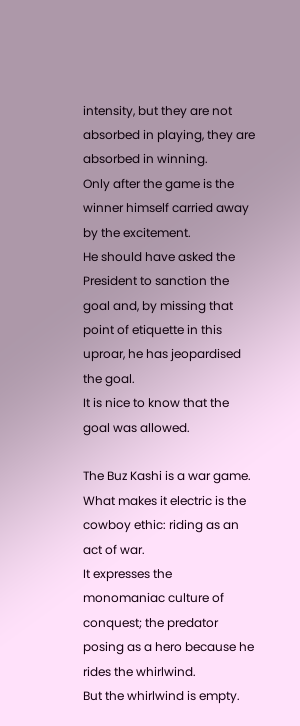intensity, but they are not absorbed in playing, they are absorbed in winning.
Only after the game is the winner himself carried away by the excitement.
He should have asked the President to sanction the goal and, by missing that point of etiquette in this uproar, he has jeopardised the goal.
It is nice to know that the goal was allowed.

The Buz Kashi is a war game.
What makes it electric is the cowboy ethic: riding as an act of war.
It expresses the monomaniac culture of conquest; the predator posing as a hero because he rides the whirlwind.
But the whirlwind is empty.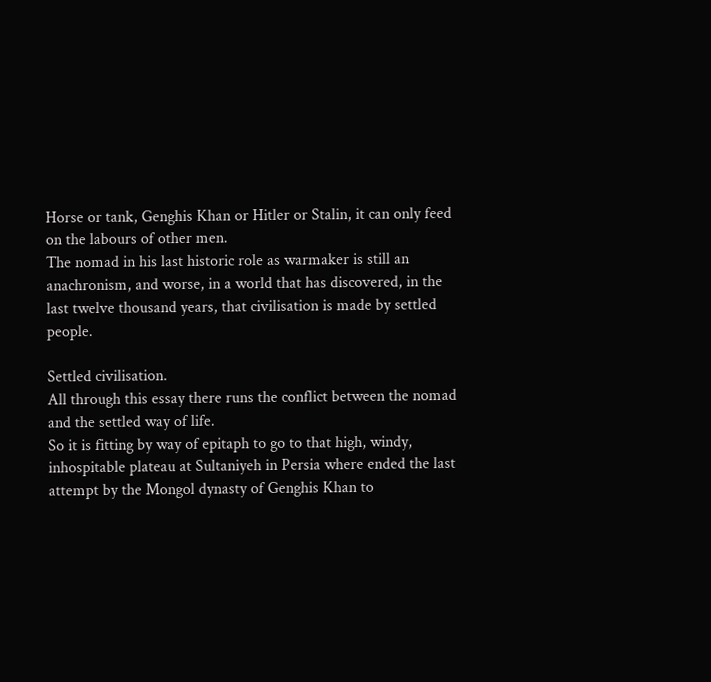Horse or tank, Genghis Khan or Hitler or Stalin, it can only feed on the labours of other men.
The nomad in his last historic role as warmaker is still an anachronism, and worse, in a world that has discovered, in the last twelve thousand years, that civilisation is made by settled people.

Settled civilisation.
All through this essay there runs the conflict between the nomad and the settled way of life.
So it is fitting by way of epitaph to go to that high, windy, inhospitable plateau at Sultaniyeh in Persia where ended the last attempt by the Mongol dynasty of Genghis Khan to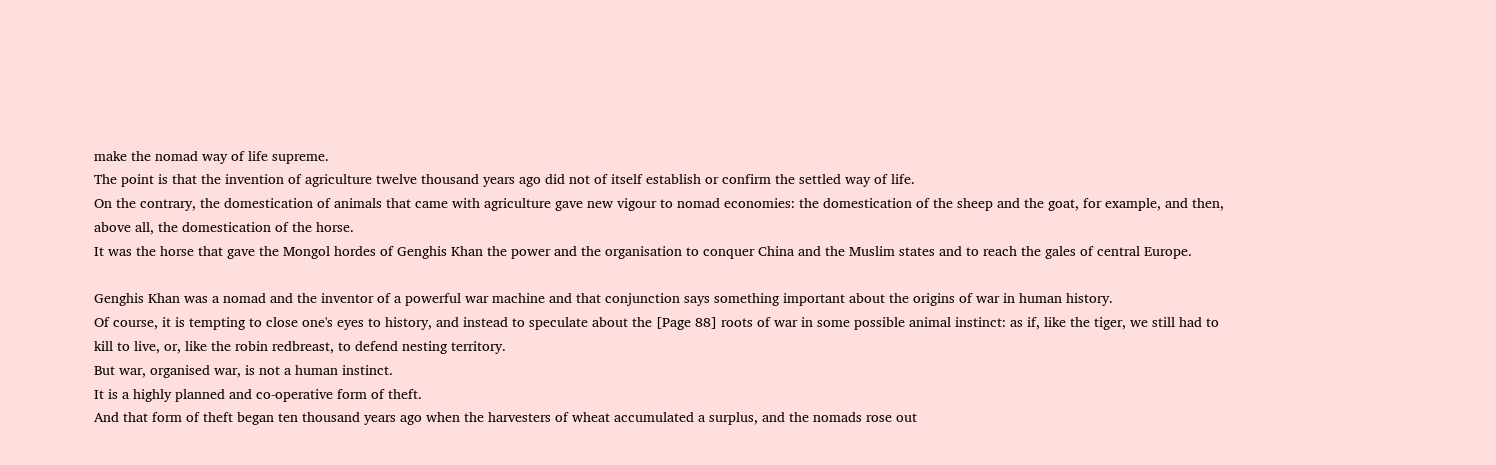make the nomad way of life supreme.
The point is that the invention of agriculture twelve thousand years ago did not of itself establish or confirm the settled way of life.
On the contrary, the domestication of animals that came with agriculture gave new vigour to nomad economies: the domestication of the sheep and the goat, for example, and then, above all, the domestication of the horse.
It was the horse that gave the Mongol hordes of Genghis Khan the power and the organisation to conquer China and the Muslim states and to reach the gales of central Europe.

Genghis Khan was a nomad and the inventor of a powerful war machine and that conjunction says something important about the origins of war in human history.
Of course, it is tempting to close one's eyes to history, and instead to speculate about the [Page 88] roots of war in some possible animal instinct: as if, like the tiger, we still had to kill to live, or, like the robin redbreast, to defend nesting territory.
But war, organised war, is not a human instinct.
It is a highly planned and co-operative form of theft.
And that form of theft began ten thousand years ago when the harvesters of wheat accumulated a surplus, and the nomads rose out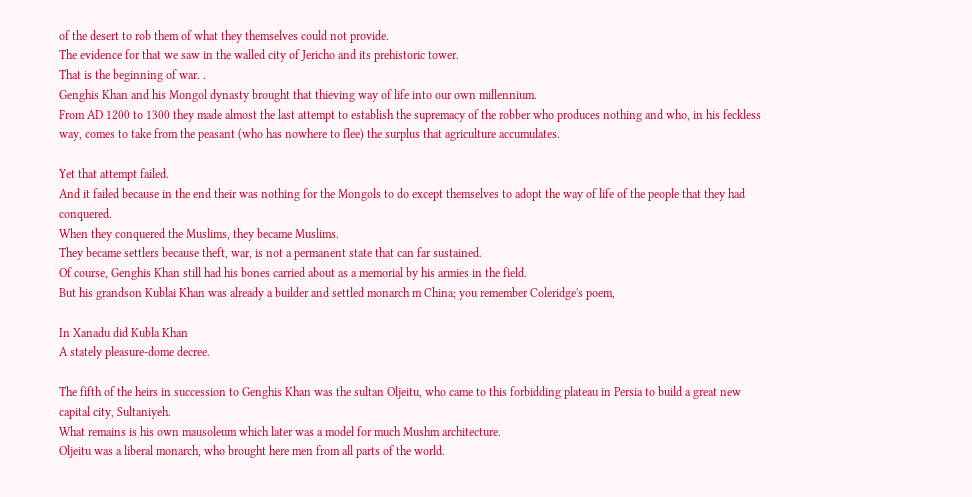of the desert to rob them of what they themselves could not provide.
The evidence for that we saw in the walled city of Jericho and its prehistoric tower.
That is the beginning of war. .
Genghis Khan and his Mongol dynasty brought that thieving way of life into our own millennium.
From AD 1200 to 1300 they made almost the last attempt to establish the supremacy of the robber who produces nothing and who, in his feckless way, comes to take from the peasant (who has nowhere to flee) the surplus that agriculture accumulates.

Yet that attempt failed.
And it failed because in the end their was nothing for the Mongols to do except themselves to adopt the way of life of the people that they had conquered.
When they conquered the Muslims, they became Muslims.
They became settlers because theft, war, is not a permanent state that can far sustained.
Of course, Genghis Khan still had his bones carried about as a memorial by his armies in the field.
But his grandson Kublai Khan was already a builder and settled monarch m China; you remember Coleridge's poem,

In Xanadu did Kubla Khan
A stately pleasure-dome decree.

The fifth of the heirs in succession to Genghis Khan was the sultan Oljeitu, who came to this forbidding plateau in Persia to build a great new capital city, Sultaniyeh.
What remains is his own mausoleum which later was a model for much Mushm architecture.
Oljeitu was a liberal monarch, who brought here men from all parts of the world.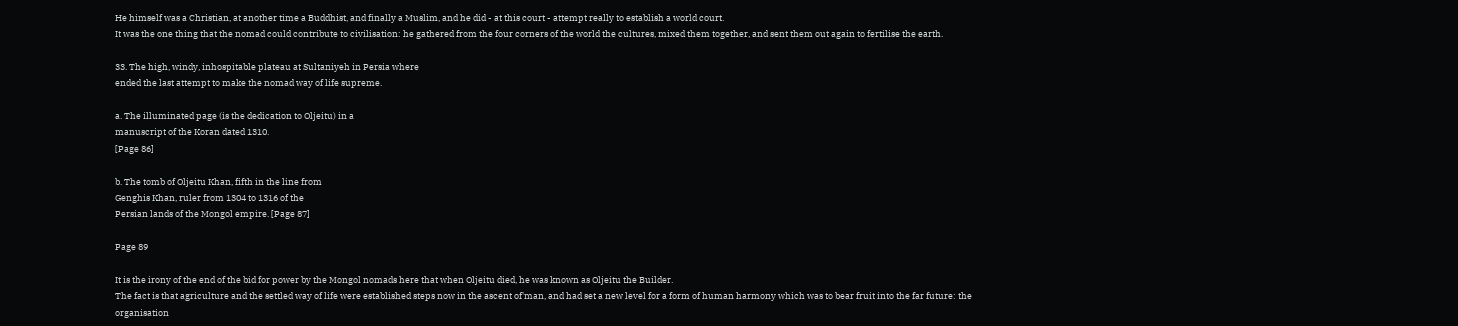He himself was a Christian, at another time a Buddhist, and finally a Muslim, and he did - at this court - attempt really to establish a world court.
It was the one thing that the nomad could contribute to civilisation: he gathered from the four corners of the world the cultures, mixed them together, and sent them out again to fertilise the earth.

33. The high, windy, inhospitable plateau at Sultaniyeh in Persia where
ended the last attempt to make the nomad way of life supreme.

a. The illuminated page (is the dedication to Oljeitu) in a
manuscript of the Koran dated 1310.
[Page 86]

b. The tomb of Oljeitu Khan, fifth in the line from
Genghis Khan, ruler from 1304 to 1316 of the
Persian lands of the Mongol empire. [Page 87]

Page 89

It is the irony of the end of the bid for power by the Mongol nomads here that when Oljeitu died, he was known as Oljeitu the Builder.
The fact is that agriculture and the settled way of life were established steps now in the ascent of'man, and had set a new level for a form of human harmony which was to bear fruit into the far future: the organisation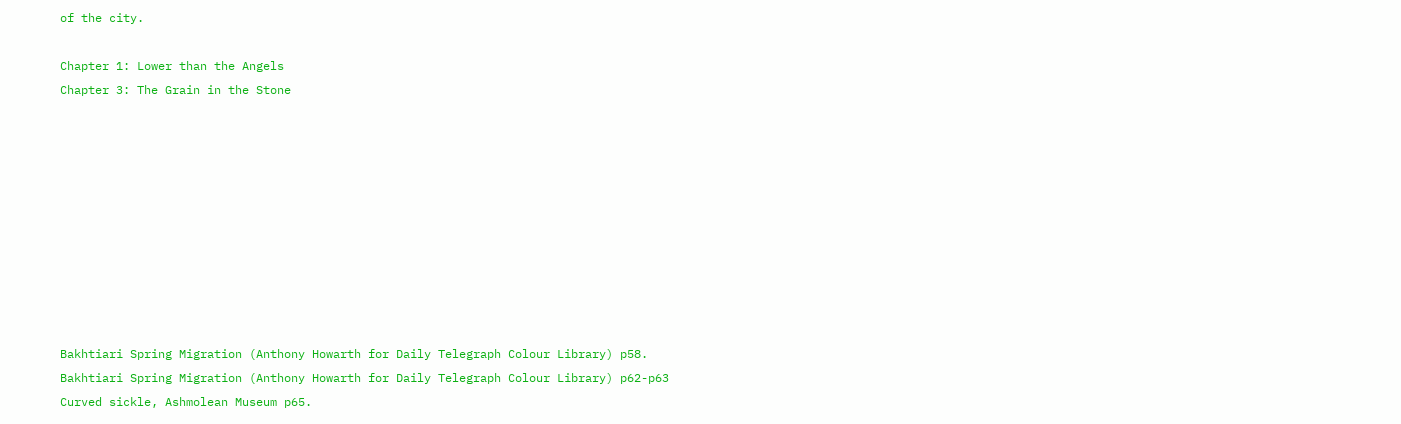of the city.

Chapter 1: Lower than the Angels
Chapter 3: The Grain in the Stone










Bakhtiari Spring Migration (Anthony Howarth for Daily Telegraph Colour Library) p58.
Bakhtiari Spring Migration (Anthony Howarth for Daily Telegraph Colour Library) p62-p63
Curved sickle, Ashmolean Museum p65.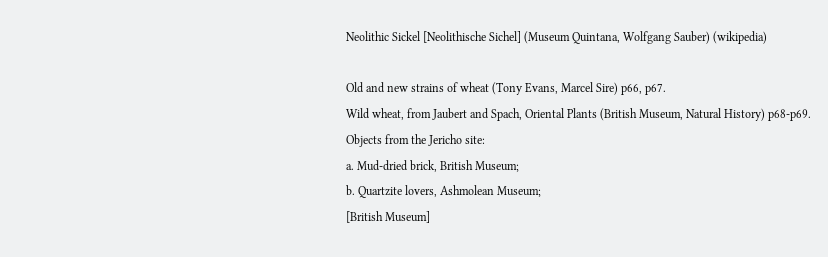Neolithic Sickel [Neolithische Sichel] (Museum Quintana, Wolfgang Sauber) (wikipedia)

Old and new strains of wheat (Tony Evans, Marcel Sire) p66, p67.
Wild wheat, from Jaubert and Spach, Oriental Plants (British Museum, Natural History) p68-p69.
Objects from the Jericho site:
a. Mud-dried brick, British Museum;
b. Quartzite lovers, Ashmolean Museum;
[British Museum]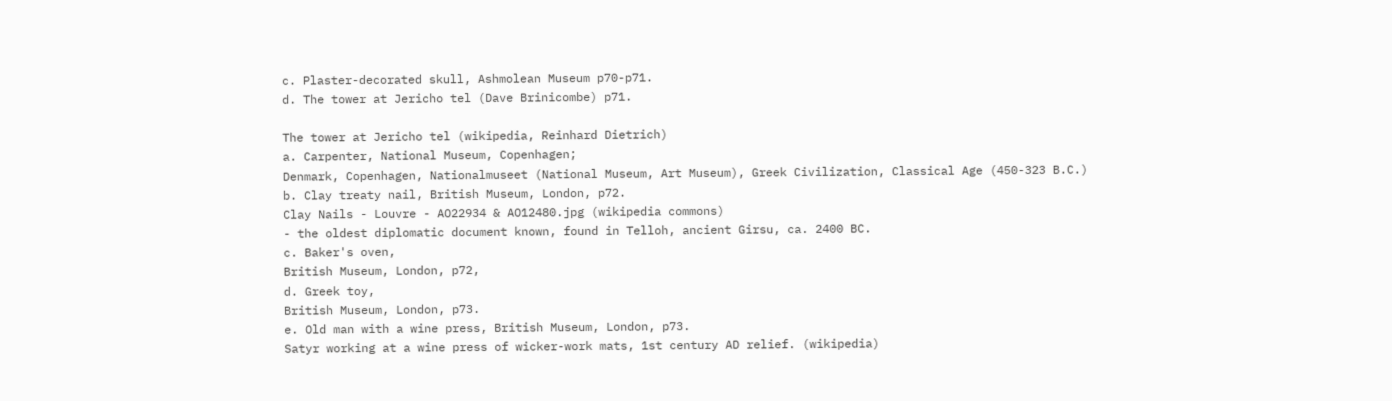c. Plaster-decorated skull, Ashmolean Museum p70-p71.
d. The tower at Jericho tel (Dave Brinicombe) p71.

The tower at Jericho tel (wikipedia, Reinhard Dietrich)
a. Carpenter, National Museum, Copenhagen;
Denmark, Copenhagen, Nationalmuseet (National Museum, Art Museum), Greek Civilization, Classical Age (450-323 B.C.)
b. Clay treaty nail, British Museum, London, p72.
Clay Nails - Louvre - AO22934 & AO12480.jpg (wikipedia commons)
- the oldest diplomatic document known, found in Telloh, ancient Girsu, ca. 2400 BC.
c. Baker's oven,
British Museum, London, p72,
d. Greek toy,
British Museum, London, p73.
e. Old man with a wine press, British Museum, London, p73.
Satyr working at a wine press of wicker-work mats, 1st century AD relief. (wikipedia)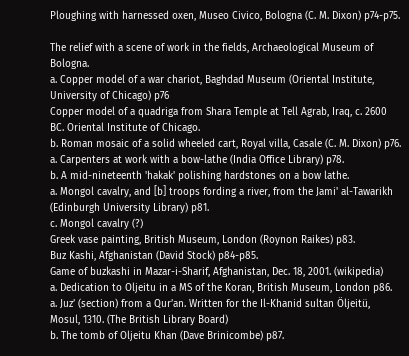Ploughing with harnessed oxen, Museo Civico, Bologna (C. M. Dixon) p74-p75.

The relief with a scene of work in the fields, Archaeological Museum of Bologna.
a. Copper model of a war chariot, Baghdad Museum (Oriental Institute, University of Chicago) p76
Copper model of a quadriga from Shara Temple at Tell Agrab, Iraq, c. 2600 BC. Oriental Institute of Chicago.
b. Roman mosaic of a solid wheeled cart, Royal villa, Casale (C. M. Dixon) p76.
a. Carpenters at work with a bow-lathe (India Office Library) p78.
b. A mid-nineteenth 'hakak' polishing hardstones on a bow lathe.
a. Mongol cavalry, and [b] troops fording a river, from the Jami' al-Tawarikh (Edinburgh University Library) p81.
c. Mongol cavalry (?)
Greek vase painting, British Museum, London (Roynon Raikes) p83.
Buz Kashi, Afghanistan (David Stock) p84-p85.
Game of buzkashi in Mazar-i-Sharif, Afghanistan, Dec. 18, 2001. (wikipedia)
a. Dedication to Oljeitu in a MS of the Koran, British Museum, London p86.
a. Juz’ (section) from a Qur’an. Written for the Il-Khanid sultan Öljeitü, Mosul, 1310. (The British Library Board)
b. The tomb of Oljeitu Khan (Dave Brinicombe) p87.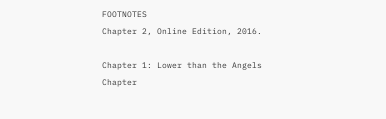FOOTNOTES                                                                      Chapter 2, Online Edition, 2016.

Chapter 1: Lower than the Angels
Chapter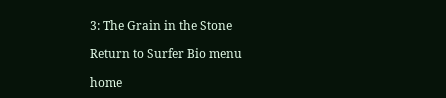3: The Grain in the Stone

Return to Surfer Bio menu

home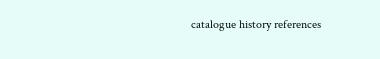catalogue history references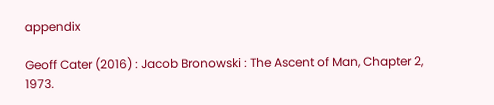appendix

Geoff Cater (2016) : Jacob Bronowski : The Ascent of Man, Chapter 2, 1973.